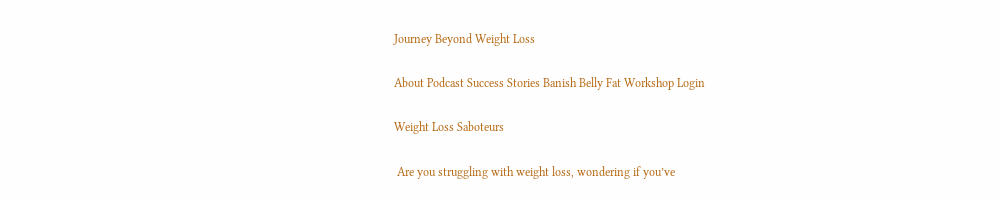Journey Beyond Weight Loss

About Podcast Success Stories Banish Belly Fat Workshop Login

Weight Loss Saboteurs

 Are you struggling with weight loss, wondering if you’ve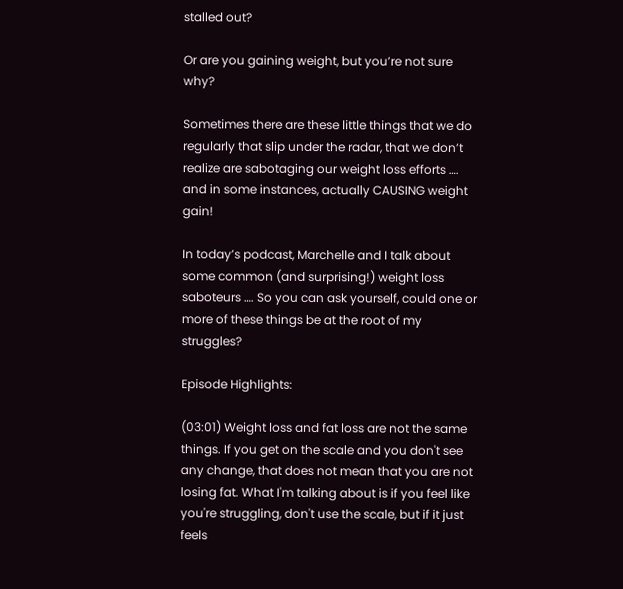stalled out?

Or are you gaining weight, but you’re not sure why?

Sometimes there are these little things that we do regularly that slip under the radar, that we don’t realize are sabotaging our weight loss efforts …. and in some instances, actually CAUSING weight gain!

In today’s podcast, Marchelle and I talk about some common (and surprising!) weight loss saboteurs …. So you can ask yourself, could one or more of these things be at the root of my struggles?

Episode Highlights:

(03:01) Weight loss and fat loss are not the same things. If you get on the scale and you don't see any change, that does not mean that you are not losing fat. What I'm talking about is if you feel like you're struggling, don't use the scale, but if it just feels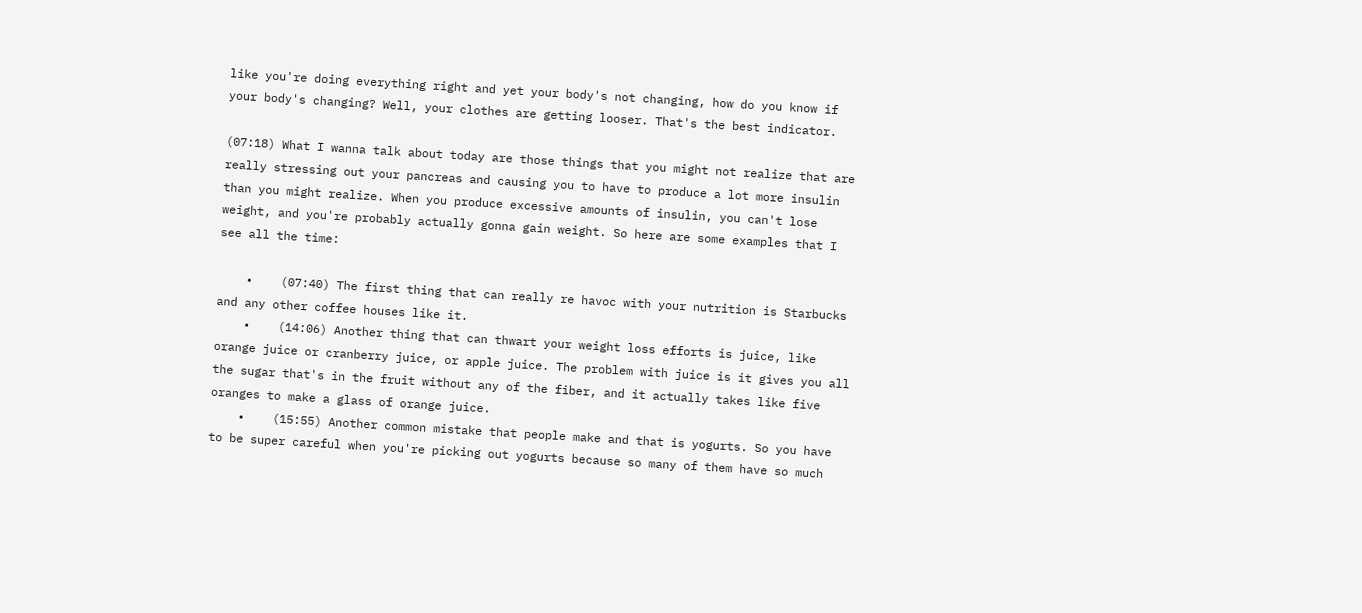like you're doing everything right and yet your body's not changing, how do you know if your body's changing? Well, your clothes are getting looser. That's the best indicator.

(07:18) What I wanna talk about today are those things that you might not realize that are really stressing out your pancreas and causing you to have to produce a lot more insulin than you might realize. When you produce excessive amounts of insulin, you can't lose weight, and you're probably actually gonna gain weight. So here are some examples that I see all the time:

    •    (07:40) The first thing that can really re havoc with your nutrition is Starbucks and any other coffee houses like it.
    •    (14:06) Another thing that can thwart your weight loss efforts is juice, like orange juice or cranberry juice, or apple juice. The problem with juice is it gives you all the sugar that's in the fruit without any of the fiber, and it actually takes like five oranges to make a glass of orange juice.
    •    (15:55) Another common mistake that people make and that is yogurts. So you have to be super careful when you're picking out yogurts because so many of them have so much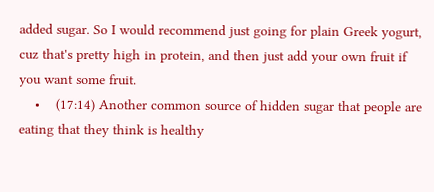added sugar. So I would recommend just going for plain Greek yogurt, cuz that's pretty high in protein, and then just add your own fruit if you want some fruit.
    •    (17:14) Another common source of hidden sugar that people are eating that they think is healthy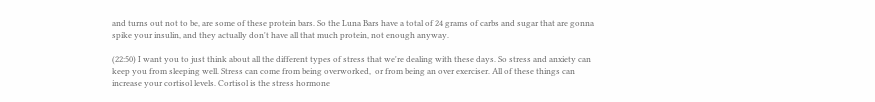and turns out not to be, are some of these protein bars. So the Luna Bars have a total of 24 grams of carbs and sugar that are gonna spike your insulin, and they actually don't have all that much protein, not enough anyway.

(22:50) I want you to just think about all the different types of stress that we're dealing with these days. So stress and anxiety can keep you from sleeping well. Stress can come from being overworked,  or from being an over exerciser. All of these things can increase your cortisol levels. Cortisol is the stress hormone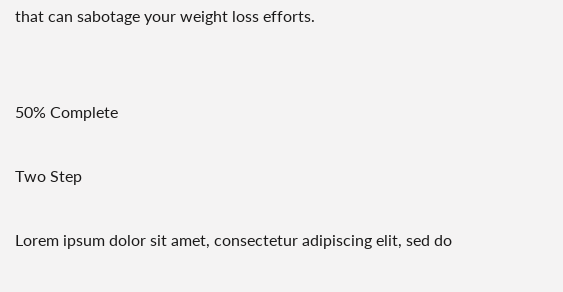that can sabotage your weight loss efforts.


50% Complete

Two Step

Lorem ipsum dolor sit amet, consectetur adipiscing elit, sed do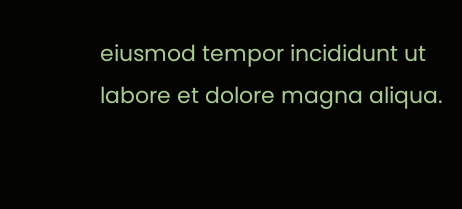eiusmod tempor incididunt ut labore et dolore magna aliqua.